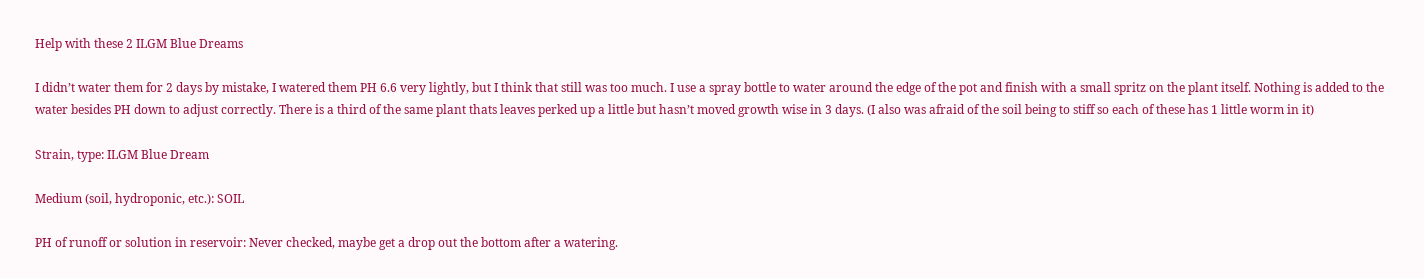Help with these 2 ILGM Blue Dreams

I didn’t water them for 2 days by mistake, I watered them PH 6.6 very lightly, but I think that still was too much. I use a spray bottle to water around the edge of the pot and finish with a small spritz on the plant itself. Nothing is added to the water besides PH down to adjust correctly. There is a third of the same plant thats leaves perked up a little but hasn’t moved growth wise in 3 days. (I also was afraid of the soil being to stiff so each of these has 1 little worm in it)

Strain, type: ILGM Blue Dream

Medium (soil, hydroponic, etc.): SOIL

PH of runoff or solution in reservoir: Never checked, maybe get a drop out the bottom after a watering.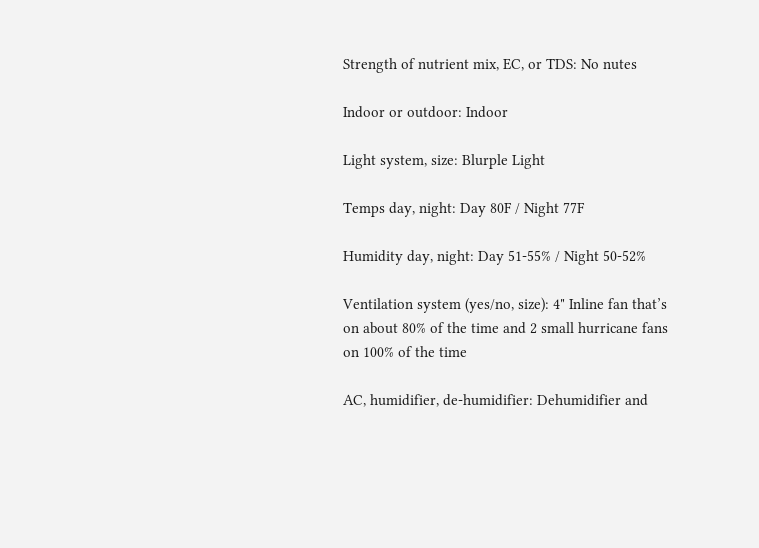Strength of nutrient mix, EC, or TDS: No nutes

Indoor or outdoor: Indoor

Light system, size: Blurple Light

Temps day, night: Day 80F / Night 77F

Humidity day, night: Day 51-55% / Night 50-52%

Ventilation system (yes/no, size): 4" Inline fan that’s on about 80% of the time and 2 small hurricane fans on 100% of the time

AC, humidifier, de-humidifier: Dehumidifier and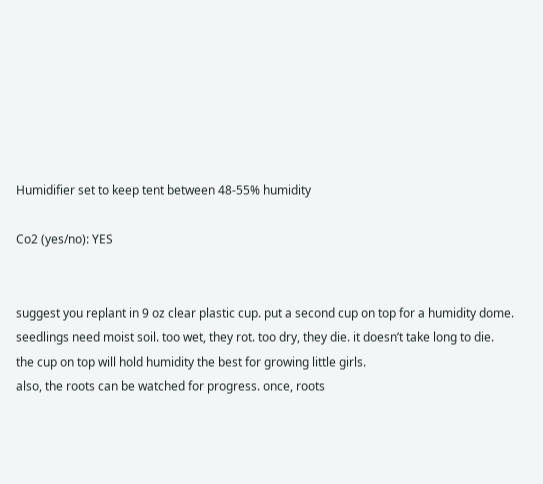Humidifier set to keep tent between 48-55% humidity

Co2 (yes/no): YES


suggest you replant in 9 oz clear plastic cup. put a second cup on top for a humidity dome.
seedlings need moist soil. too wet, they rot. too dry, they die. it doesn’t take long to die.
the cup on top will hold humidity the best for growing little girls.
also, the roots can be watched for progress. once, roots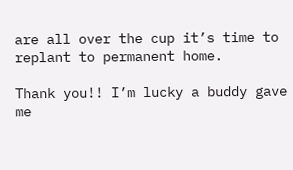are all over the cup it’s time to replant to permanent home.

Thank you!! I’m lucky a buddy gave me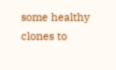some healthy clones to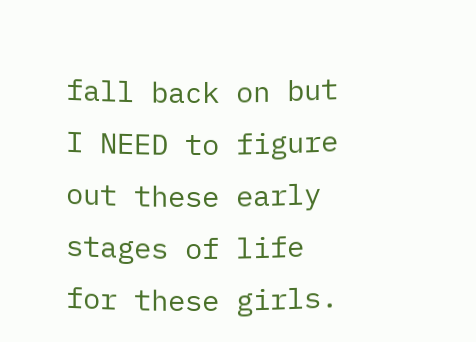fall back on but I NEED to figure out these early stages of life for these girls.